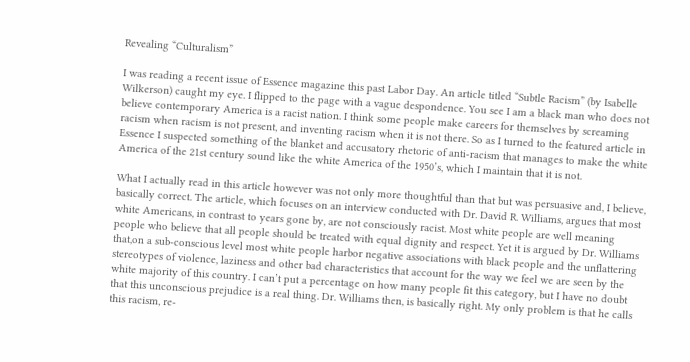Revealing “Culturalism”

I was reading a recent issue of Essence magazine this past Labor Day. An article titled “Subtle Racism” (by Isabelle Wilkerson) caught my eye. I flipped to the page with a vague despondence. You see I am a black man who does not believe contemporary America is a racist nation. I think some people make careers for themselves by screaming racism when racism is not present, and inventing racism when it is not there. So as I turned to the featured article in Essence I suspected something of the blanket and accusatory rhetoric of anti-racism that manages to make the white America of the 21st century sound like the white America of the 1950’s, which I maintain that it is not.

What I actually read in this article however was not only more thoughtful than that but was persuasive and, I believe, basically correct. The article, which focuses on an interview conducted with Dr. David R. Williams, argues that most white Americans, in contrast to years gone by, are not consciously racist. Most white people are well meaning people who believe that all people should be treated with equal dignity and respect. Yet it is argued by Dr. Williams that,on a sub-conscious level most white people harbor negative associations with black people and the unflattering stereotypes of violence, laziness and other bad characteristics that account for the way we feel we are seen by the white majority of this country. I can’t put a percentage on how many people fit this category, but I have no doubt that this unconscious prejudice is a real thing. Dr. Williams then, is basically right. My only problem is that he calls this racism, re-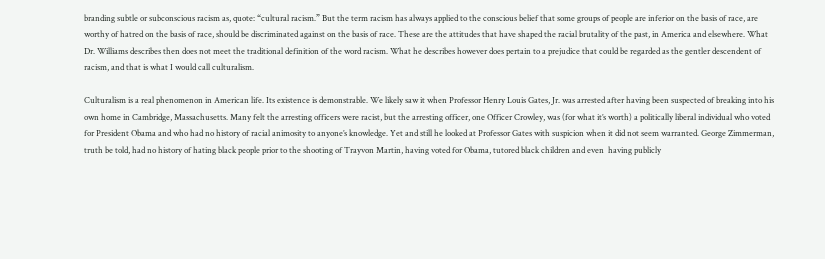branding subtle or subconscious racism as, quote: “cultural racism.” But the term racism has always applied to the conscious belief that some groups of people are inferior on the basis of race, are worthy of hatred on the basis of race, should be discriminated against on the basis of race. These are the attitudes that have shaped the racial brutality of the past, in America and elsewhere. What Dr. Williams describes then does not meet the traditional definition of the word racism. What he describes however does pertain to a prejudice that could be regarded as the gentler descendent of racism, and that is what I would call culturalism.

Culturalism is a real phenomenon in American life. Its existence is demonstrable. We likely saw it when Professor Henry Louis Gates, Jr. was arrested after having been suspected of breaking into his own home in Cambridge, Massachusetts. Many felt the arresting officers were racist, but the arresting officer, one Officer Crowley, was (for what it’s worth) a politically liberal individual who voted for President Obama and who had no history of racial animosity to anyone’s knowledge. Yet and still he looked at Professor Gates with suspicion when it did not seem warranted. George Zimmerman, truth be told, had no history of hating black people prior to the shooting of Trayvon Martin, having voted for Obama, tutored black children and even  having publicly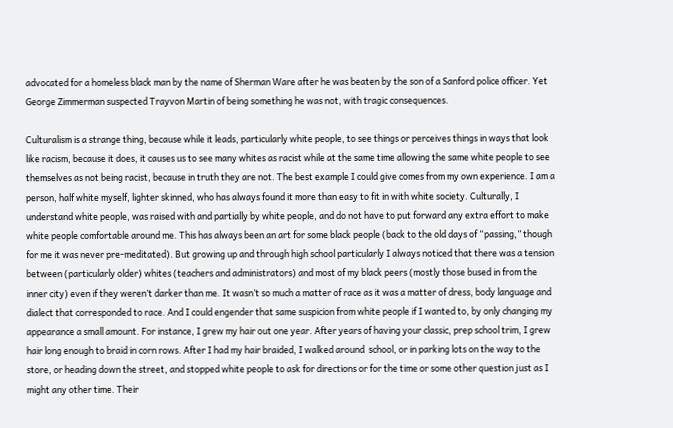advocated for a homeless black man by the name of Sherman Ware after he was beaten by the son of a Sanford police officer. Yet George Zimmerman suspected Trayvon Martin of being something he was not, with tragic consequences.

Culturalism is a strange thing, because while it leads, particularly white people, to see things or perceives things in ways that look like racism, because it does, it causes us to see many whites as racist while at the same time allowing the same white people to see themselves as not being racist, because in truth they are not. The best example I could give comes from my own experience. I am a person, half white myself, lighter skinned, who has always found it more than easy to fit in with white society. Culturally, I understand white people, was raised with and partially by white people, and do not have to put forward any extra effort to make white people comfortable around me. This has always been an art for some black people (back to the old days of “passing,” though for me it was never pre-meditated). But growing up and through high school particularly I always noticed that there was a tension between (particularly older) whites (teachers and administrators) and most of my black peers (mostly those bused in from the inner city) even if they weren’t darker than me. It wasn’t so much a matter of race as it was a matter of dress, body language and dialect that corresponded to race. And I could engender that same suspicion from white people if I wanted to, by only changing my appearance a small amount. For instance, I grew my hair out one year. After years of having your classic, prep school trim, I grew hair long enough to braid in corn rows. After I had my hair braided, I walked around  school, or in parking lots on the way to the store, or heading down the street, and stopped white people to ask for directions or for the time or some other question just as I might any other time. Their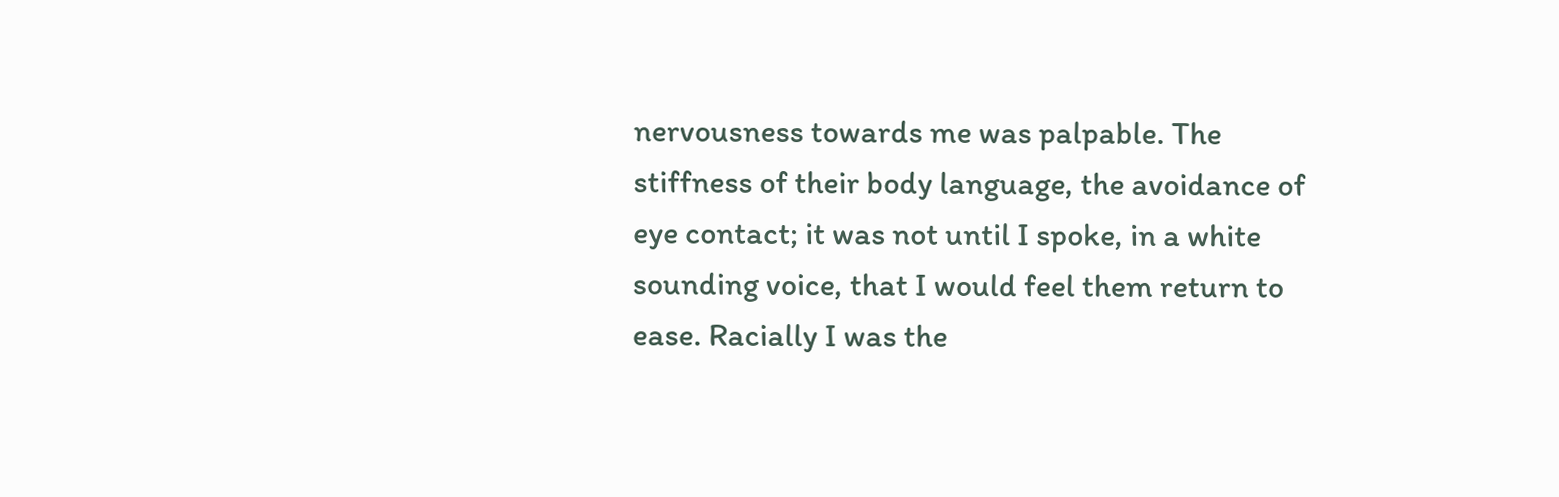nervousness towards me was palpable. The stiffness of their body language, the avoidance of eye contact; it was not until I spoke, in a white sounding voice, that I would feel them return to ease. Racially I was the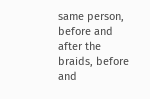same person, before and after the braids, before and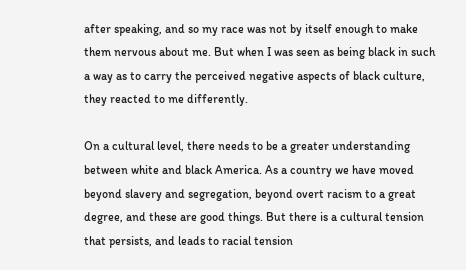after speaking, and so my race was not by itself enough to make them nervous about me. But when I was seen as being black in such a way as to carry the perceived negative aspects of black culture, they reacted to me differently.

On a cultural level, there needs to be a greater understanding between white and black America. As a country we have moved beyond slavery and segregation, beyond overt racism to a great degree, and these are good things. But there is a cultural tension that persists, and leads to racial tension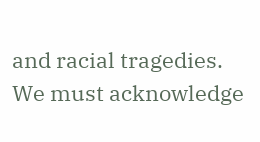and racial tragedies. We must acknowledge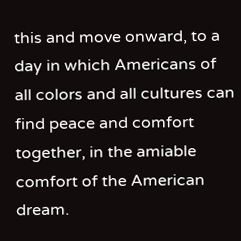this and move onward, to a day in which Americans of all colors and all cultures can find peace and comfort together, in the amiable comfort of the American dream.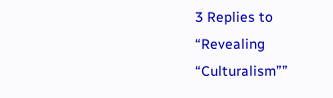3 Replies to “Revealing “Culturalism””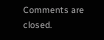Comments are closed.